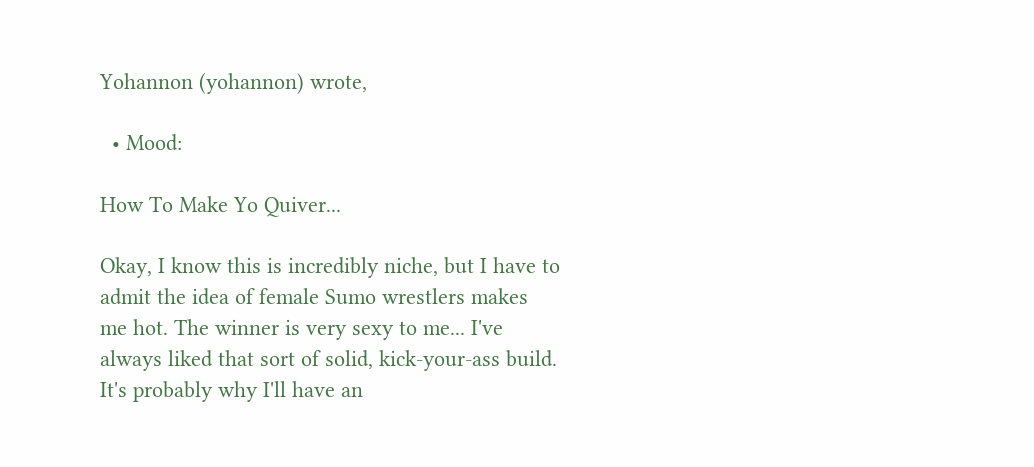Yohannon (yohannon) wrote,

  • Mood:

How To Make Yo Quiver...

Okay, I know this is incredibly niche, but I have to admit the idea of female Sumo wrestlers makes me hot. The winner is very sexy to me... I've always liked that sort of solid, kick-your-ass build. It's probably why I'll have an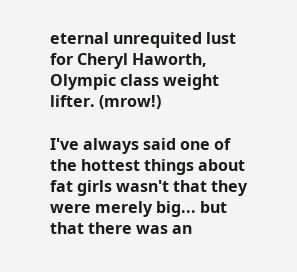eternal unrequited lust for Cheryl Haworth, Olympic class weight lifter. (mrow!)

I've always said one of the hottest things about fat girls wasn't that they were merely big... but that there was an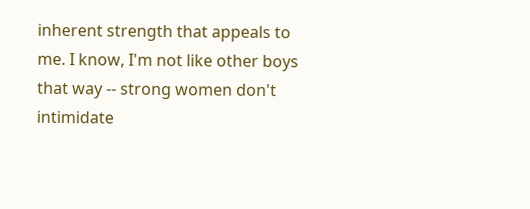inherent strength that appeals to me. I know, I'm not like other boys that way -- strong women don't intimidate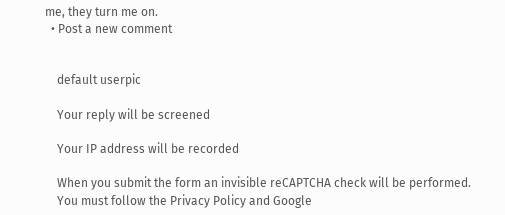me, they turn me on.
  • Post a new comment


    default userpic

    Your reply will be screened

    Your IP address will be recorded

    When you submit the form an invisible reCAPTCHA check will be performed.
    You must follow the Privacy Policy and Google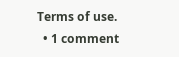Terms of use.
  • 1 comment